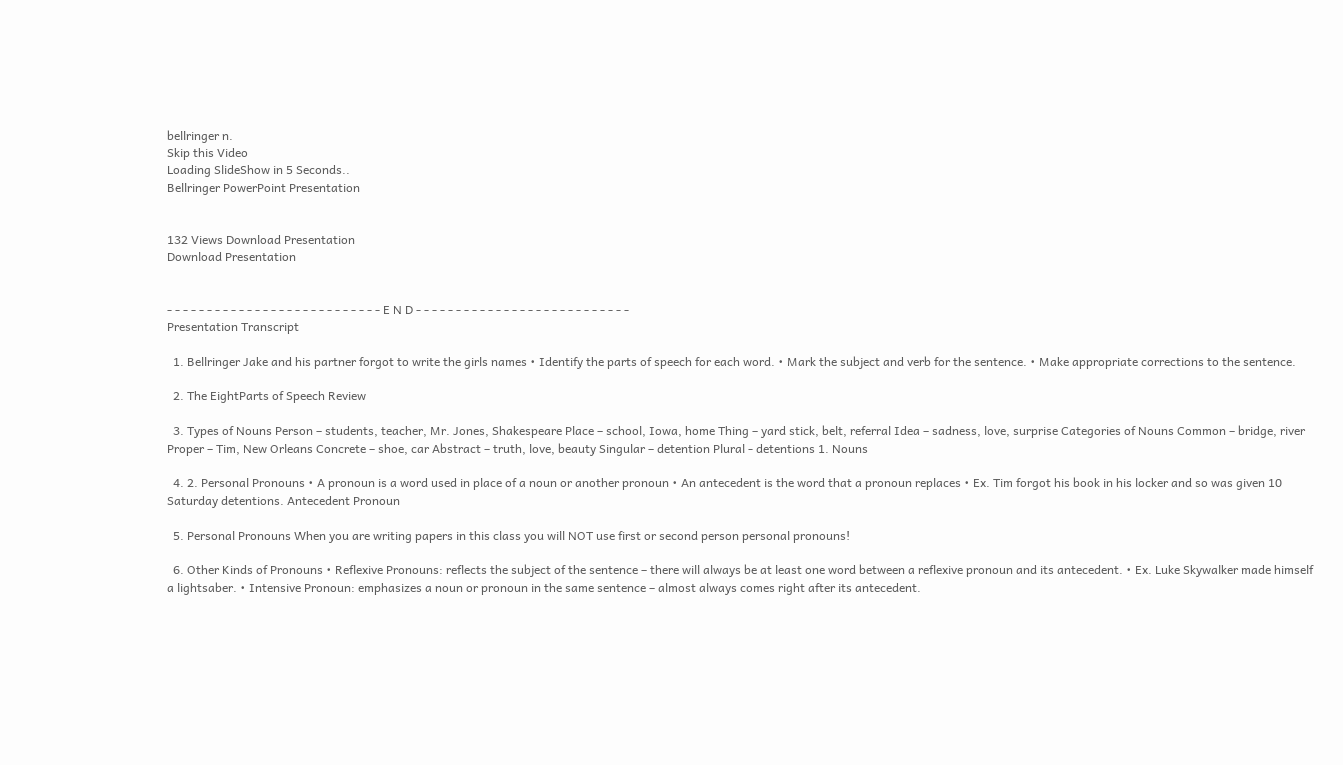bellringer n.
Skip this Video
Loading SlideShow in 5 Seconds..
Bellringer PowerPoint Presentation


132 Views Download Presentation
Download Presentation


- - - - - - - - - - - - - - - - - - - - - - - - - - - E N D - - - - - - - - - - - - - - - - - - - - - - - - - - -
Presentation Transcript

  1. Bellringer Jake and his partner forgot to write the girls names • Identify the parts of speech for each word. • Mark the subject and verb for the sentence. • Make appropriate corrections to the sentence.

  2. The EightParts of Speech Review

  3. Types of Nouns Person – students, teacher, Mr. Jones, Shakespeare Place – school, Iowa, home Thing – yard stick, belt, referral Idea – sadness, love, surprise Categories of Nouns Common – bridge, river Proper – Tim, New Orleans Concrete – shoe, car Abstract – truth, love, beauty Singular – detention Plural - detentions 1. Nouns

  4. 2. Personal Pronouns • A pronoun is a word used in place of a noun or another pronoun • An antecedent is the word that a pronoun replaces • Ex. Tim forgot his book in his locker and so was given 10 Saturday detentions. Antecedent Pronoun

  5. Personal Pronouns When you are writing papers in this class you will NOT use first or second person personal pronouns!

  6. Other Kinds of Pronouns • Reflexive Pronouns: reflects the subject of the sentence – there will always be at least one word between a reflexive pronoun and its antecedent. • Ex. Luke Skywalker made himself a lightsaber. • Intensive Pronoun: emphasizes a noun or pronoun in the same sentence – almost always comes right after its antecedent.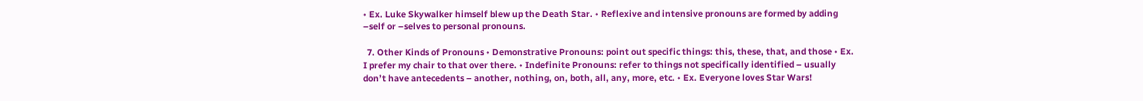• Ex. Luke Skywalker himself blew up the Death Star. • Reflexive and intensive pronouns are formed by adding –self or –selves to personal pronouns.

  7. Other Kinds of Pronouns • Demonstrative Pronouns: point out specific things: this, these, that, and those • Ex. I prefer my chair to that over there. • Indefinite Pronouns: refer to things not specifically identified – usually don’t have antecedents – another, nothing, on, both, all, any, more, etc. • Ex. Everyone loves Star Wars!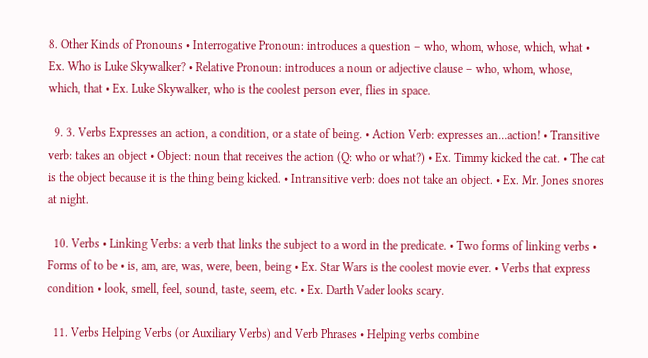8. Other Kinds of Pronouns • Interrogative Pronoun: introduces a question – who, whom, whose, which, what • Ex. Who is Luke Skywalker? • Relative Pronoun: introduces a noun or adjective clause – who, whom, whose, which, that • Ex. Luke Skywalker, who is the coolest person ever, flies in space.

  9. 3. Verbs Expresses an action, a condition, or a state of being. • Action Verb: expresses an…action! • Transitive verb: takes an object • Object: noun that receives the action (Q: who or what?) • Ex. Timmy kicked the cat. • The cat is the object because it is the thing being kicked. • Intransitive verb: does not take an object. • Ex. Mr. Jones snores at night.

  10. Verbs • Linking Verbs: a verb that links the subject to a word in the predicate. • Two forms of linking verbs • Forms of to be • is, am, are, was, were, been, being • Ex. Star Wars is the coolest movie ever. • Verbs that express condition • look, smell, feel, sound, taste, seem, etc. • Ex. Darth Vader looks scary.

  11. Verbs Helping Verbs (or Auxiliary Verbs) and Verb Phrases • Helping verbs combine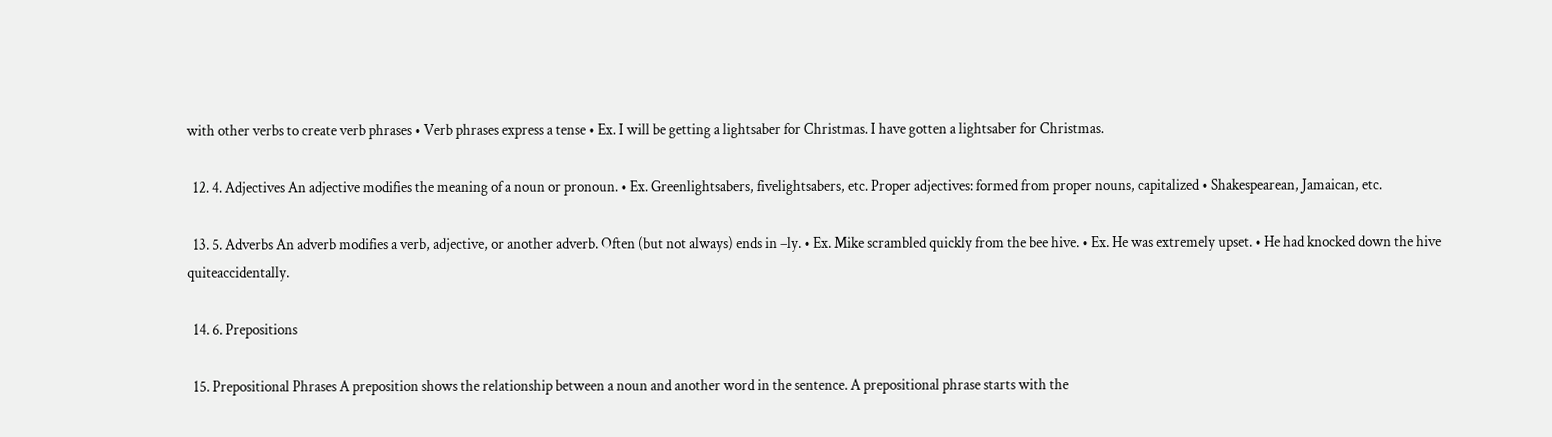with other verbs to create verb phrases • Verb phrases express a tense • Ex. I will be getting a lightsaber for Christmas. I have gotten a lightsaber for Christmas.

  12. 4. Adjectives An adjective modifies the meaning of a noun or pronoun. • Ex. Greenlightsabers, fivelightsabers, etc. Proper adjectives: formed from proper nouns, capitalized • Shakespearean, Jamaican, etc.

  13. 5. Adverbs An adverb modifies a verb, adjective, or another adverb. Often (but not always) ends in –ly. • Ex. Mike scrambled quickly from the bee hive. • Ex. He was extremely upset. • He had knocked down the hive quiteaccidentally.

  14. 6. Prepositions

  15. Prepositional Phrases A preposition shows the relationship between a noun and another word in the sentence. A prepositional phrase starts with the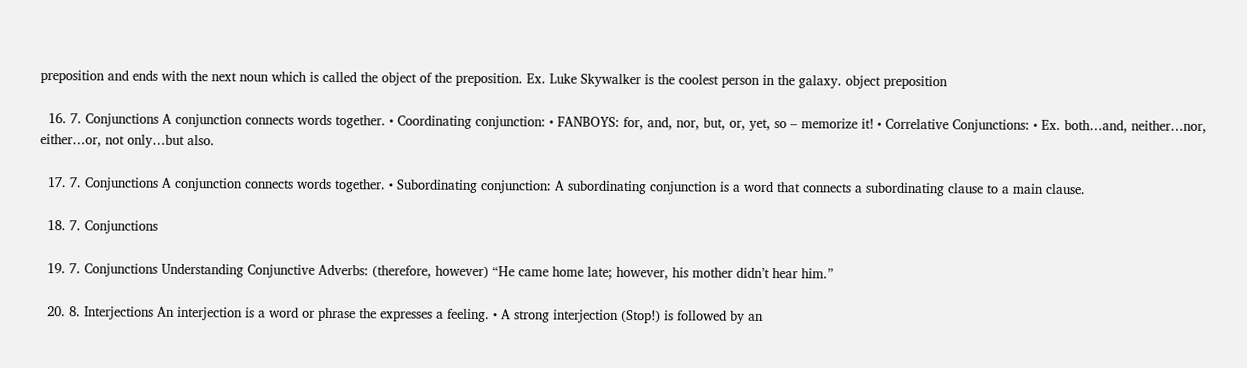preposition and ends with the next noun which is called the object of the preposition. Ex. Luke Skywalker is the coolest person in the galaxy. object preposition

  16. 7. Conjunctions A conjunction connects words together. • Coordinating conjunction: • FANBOYS: for, and, nor, but, or, yet, so – memorize it! • Correlative Conjunctions: • Ex. both…and, neither…nor, either…or, not only…but also.

  17. 7. Conjunctions A conjunction connects words together. • Subordinating conjunction: A subordinating conjunction is a word that connects a subordinating clause to a main clause.

  18. 7. Conjunctions

  19. 7. Conjunctions Understanding Conjunctive Adverbs: (therefore, however) “He came home late; however, his mother didn’t hear him.”

  20. 8. Interjections An interjection is a word or phrase the expresses a feeling. • A strong interjection (Stop!) is followed by an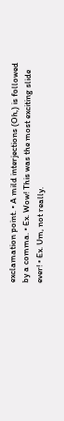exclamation point. • A mild interjections (Oh,) is followed by a comma. • Ex. Wow! This was the most exciting slide ever! • Ex. Um, not really.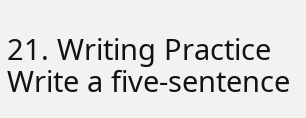21. Writing Practice Write a five-sentence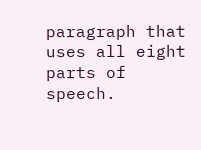paragraph that uses all eight parts of speech.